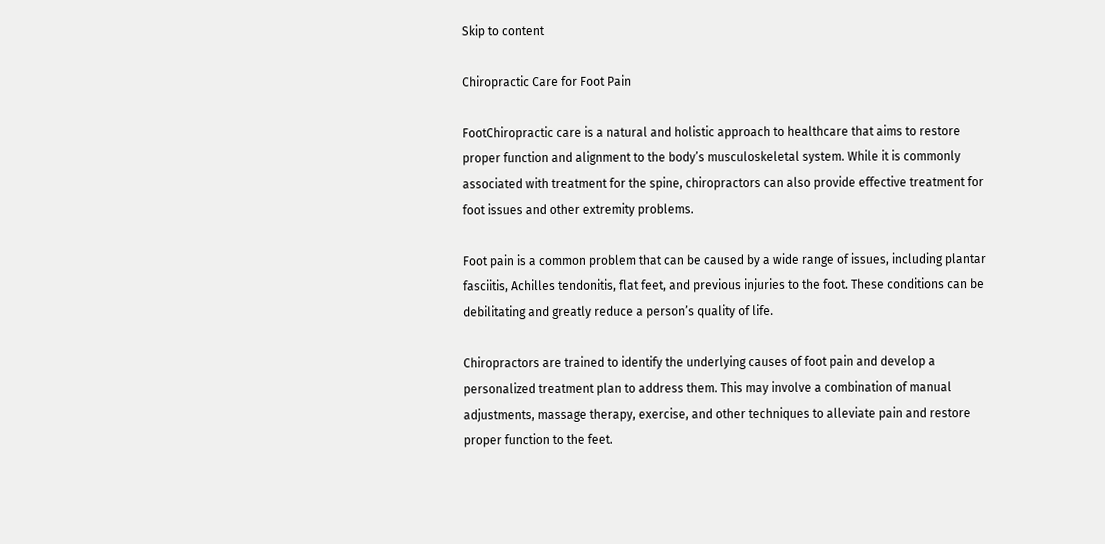Skip to content

Chiropractic Care for Foot Pain

FootChiropractic care is a natural and holistic approach to healthcare that aims to restore proper function and alignment to the body’s musculoskeletal system. While it is commonly associated with treatment for the spine, chiropractors can also provide effective treatment for foot issues and other extremity problems.

Foot pain is a common problem that can be caused by a wide range of issues, including plantar fasciitis, Achilles tendonitis, flat feet, and previous injuries to the foot. These conditions can be debilitating and greatly reduce a person’s quality of life.

Chiropractors are trained to identify the underlying causes of foot pain and develop a personalized treatment plan to address them. This may involve a combination of manual adjustments, massage therapy, exercise, and other techniques to alleviate pain and restore proper function to the feet.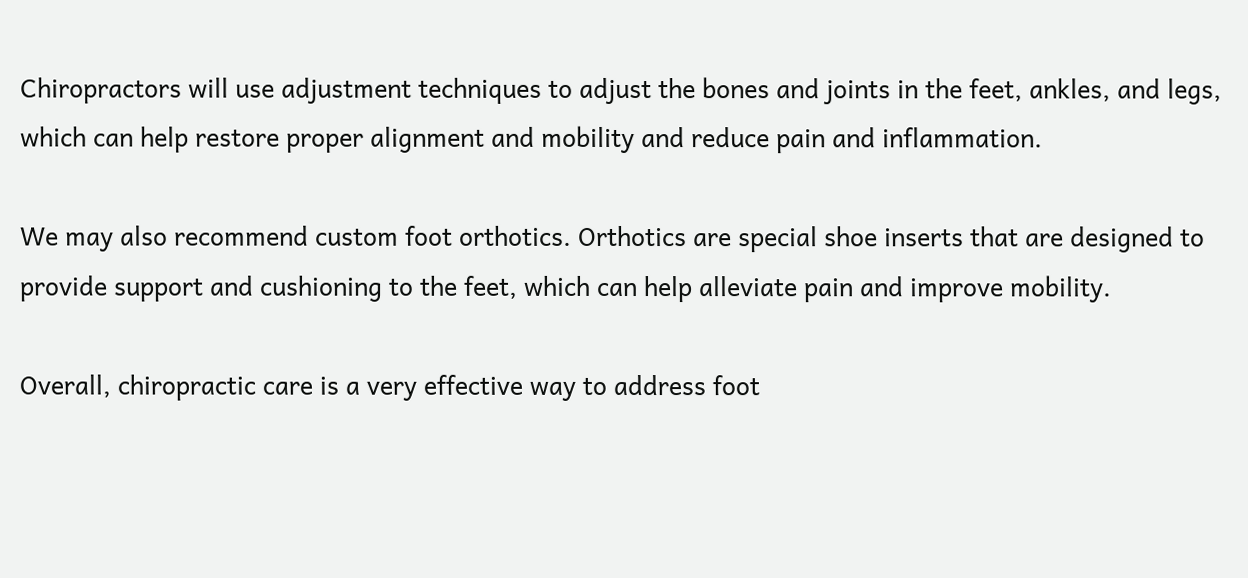Chiropractors will use adjustment techniques to adjust the bones and joints in the feet, ankles, and legs, which can help restore proper alignment and mobility and reduce pain and inflammation.

We may also recommend custom foot orthotics. Orthotics are special shoe inserts that are designed to provide support and cushioning to the feet, which can help alleviate pain and improve mobility.

Overall, chiropractic care is a very effective way to address foot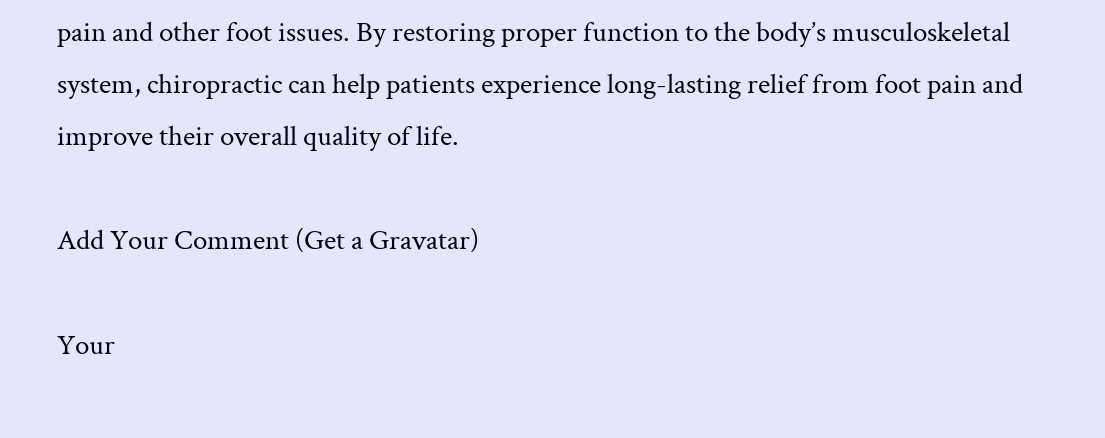pain and other foot issues. By restoring proper function to the body’s musculoskeletal system, chiropractic can help patients experience long-lasting relief from foot pain and improve their overall quality of life.

Add Your Comment (Get a Gravatar)

Your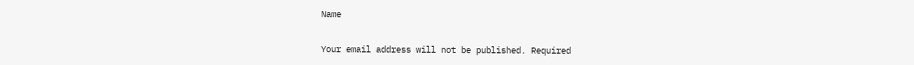Name


Your email address will not be published. Required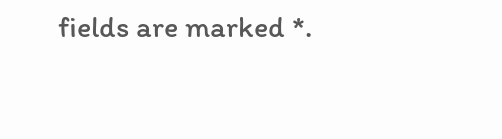fields are marked *.